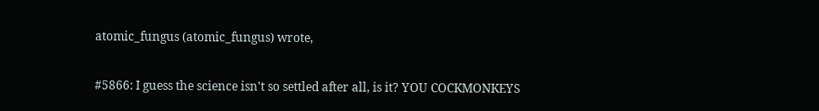atomic_fungus (atomic_fungus) wrote,

#5866: I guess the science isn't so settled after all, is it? YOU COCKMONKEYS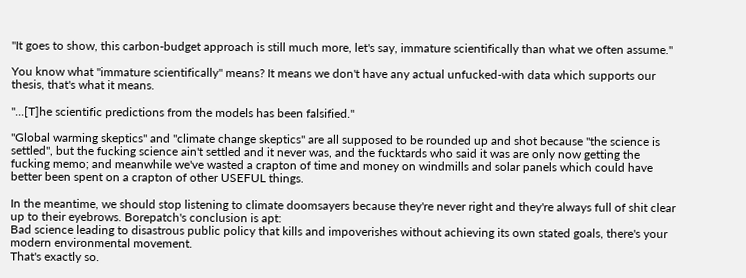"It goes to show, this carbon-budget approach is still much more, let's say, immature scientifically than what we often assume."

You know what "immature scientifically" means? It means we don't have any actual unfucked-with data which supports our thesis, that's what it means.

"...[T]he scientific predictions from the models has been falsified."

"Global warming skeptics" and "climate change skeptics" are all supposed to be rounded up and shot because "the science is settled", but the fucking science ain't settled and it never was, and the fucktards who said it was are only now getting the fucking memo; and meanwhile we've wasted a crapton of time and money on windmills and solar panels which could have better been spent on a crapton of other USEFUL things.

In the meantime, we should stop listening to climate doomsayers because they're never right and they're always full of shit clear up to their eyebrows. Borepatch's conclusion is apt:
Bad science leading to disastrous public policy that kills and impoverishes without achieving its own stated goals, there's your modern environmental movement.
That's exactly so.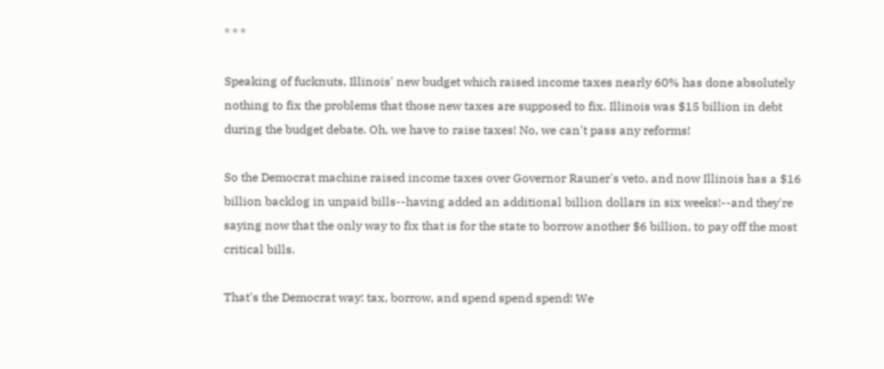* * *

Speaking of fucknuts, Illinois' new budget which raised income taxes nearly 60% has done absolutely nothing to fix the problems that those new taxes are supposed to fix. Illinois was $15 billion in debt during the budget debate. Oh, we have to raise taxes! No, we can't pass any reforms!

So the Democrat machine raised income taxes over Governor Rauner's veto, and now Illinois has a $16 billion backlog in unpaid bills--having added an additional billion dollars in six weeks!--and they're saying now that the only way to fix that is for the state to borrow another $6 billion, to pay off the most critical bills.

That's the Democrat way: tax, borrow, and spend spend spend! We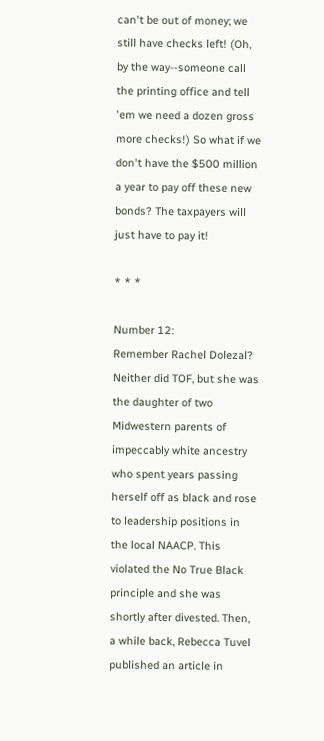can't be out of money; we still have checks left! (Oh, by the way--someone call the printing office and tell 'em we need a dozen gross more checks!) So what if we don't have the $500 million a year to pay off these new bonds? The taxpayers will just have to pay it!

* * *

Number 12:
Remember Rachel Dolezal? Neither did TOF, but she was the daughter of two Midwestern parents of impeccably white ancestry who spent years passing herself off as black and rose to leadership positions in the local NAACP. This violated the No True Black principle and she was shortly after divested. Then, a while back, Rebecca Tuvel published an article in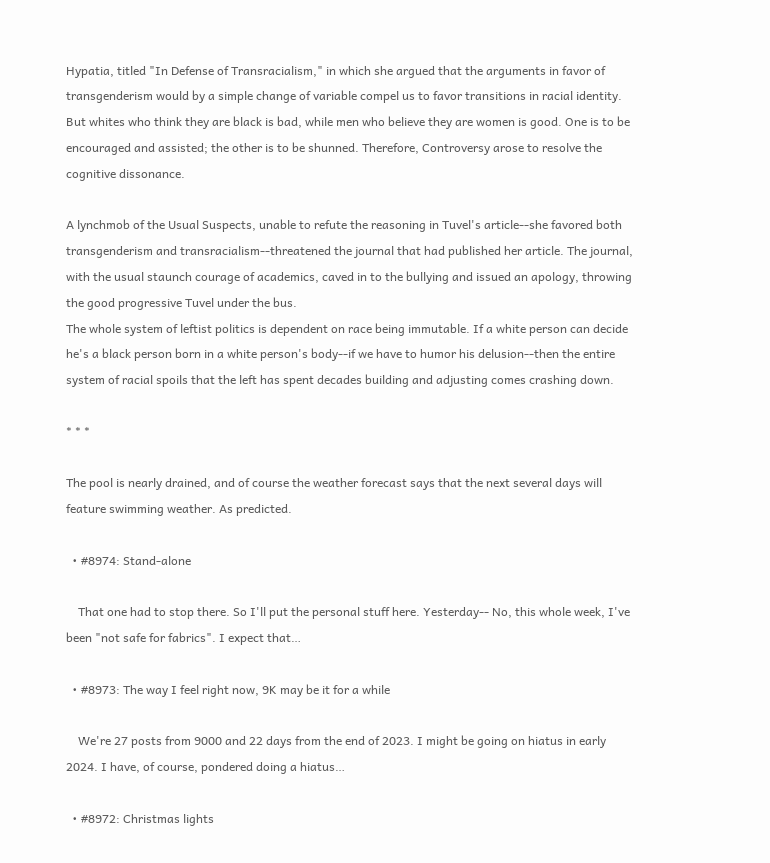Hypatia, titled "In Defense of Transracialism," in which she argued that the arguments in favor of transgenderism would by a simple change of variable compel us to favor transitions in racial identity. But whites who think they are black is bad, while men who believe they are women is good. One is to be encouraged and assisted; the other is to be shunned. Therefore, Controversy arose to resolve the cognitive dissonance.

A lynchmob of the Usual Suspects, unable to refute the reasoning in Tuvel's article--she favored both transgenderism and transracialism--threatened the journal that had published her article. The journal, with the usual staunch courage of academics, caved in to the bullying and issued an apology, throwing the good progressive Tuvel under the bus.
The whole system of leftist politics is dependent on race being immutable. If a white person can decide he's a black person born in a white person's body--if we have to humor his delusion--then the entire system of racial spoils that the left has spent decades building and adjusting comes crashing down.

* * *

The pool is nearly drained, and of course the weather forecast says that the next several days will feature swimming weather. As predicted.

  • #8974: Stand-alone

    That one had to stop there. So I'll put the personal stuff here. Yesterday-- No, this whole week, I've been "not safe for fabrics". I expect that…

  • #8973: The way I feel right now, 9K may be it for a while

    We're 27 posts from 9000 and 22 days from the end of 2023. I might be going on hiatus in early 2024. I have, of course, pondered doing a hiatus…

  • #8972: Christmas lights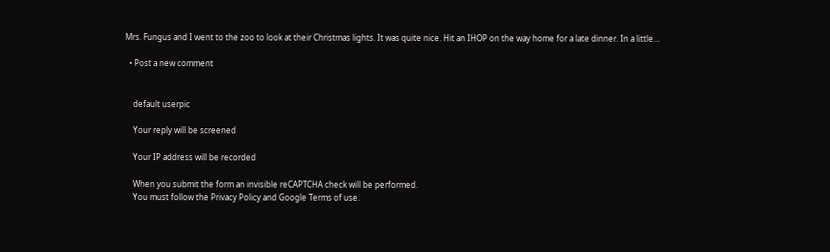Mrs. Fungus and I went to the zoo to look at their Christmas lights. It was quite nice. Hit an IHOP on the way home for a late dinner. In a little…

  • Post a new comment


    default userpic

    Your reply will be screened

    Your IP address will be recorded

    When you submit the form an invisible reCAPTCHA check will be performed.
    You must follow the Privacy Policy and Google Terms of use.